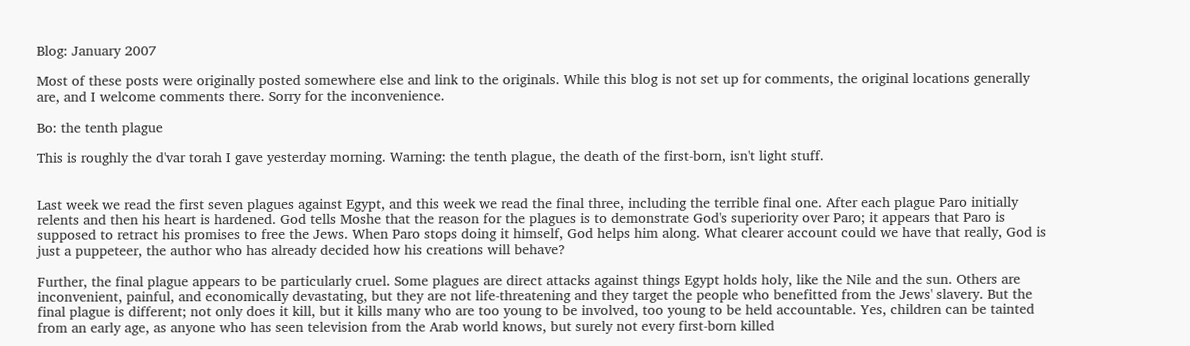Blog: January 2007

Most of these posts were originally posted somewhere else and link to the originals. While this blog is not set up for comments, the original locations generally are, and I welcome comments there. Sorry for the inconvenience.

Bo: the tenth plague

This is roughly the d'var torah I gave yesterday morning. Warning: the tenth plague, the death of the first-born, isn't light stuff.


Last week we read the first seven plagues against Egypt, and this week we read the final three, including the terrible final one. After each plague Paro initially relents and then his heart is hardened. God tells Moshe that the reason for the plagues is to demonstrate God's superiority over Paro; it appears that Paro is supposed to retract his promises to free the Jews. When Paro stops doing it himself, God helps him along. What clearer account could we have that really, God is just a puppeteer, the author who has already decided how his creations will behave?

Further, the final plague appears to be particularly cruel. Some plagues are direct attacks against things Egypt holds holy, like the Nile and the sun. Others are inconvenient, painful, and economically devastating, but they are not life-threatening and they target the people who benefitted from the Jews' slavery. But the final plague is different; not only does it kill, but it kills many who are too young to be involved, too young to be held accountable. Yes, children can be tainted from an early age, as anyone who has seen television from the Arab world knows, but surely not every first-born killed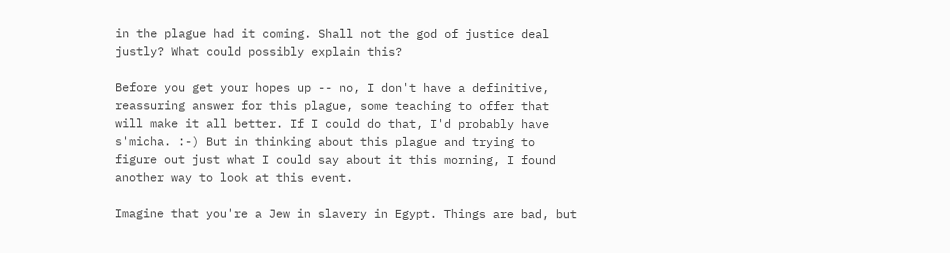in the plague had it coming. Shall not the god of justice deal justly? What could possibly explain this?

Before you get your hopes up -- no, I don't have a definitive, reassuring answer for this plague, some teaching to offer that will make it all better. If I could do that, I'd probably have s'micha. :-) But in thinking about this plague and trying to figure out just what I could say about it this morning, I found another way to look at this event.

Imagine that you're a Jew in slavery in Egypt. Things are bad, but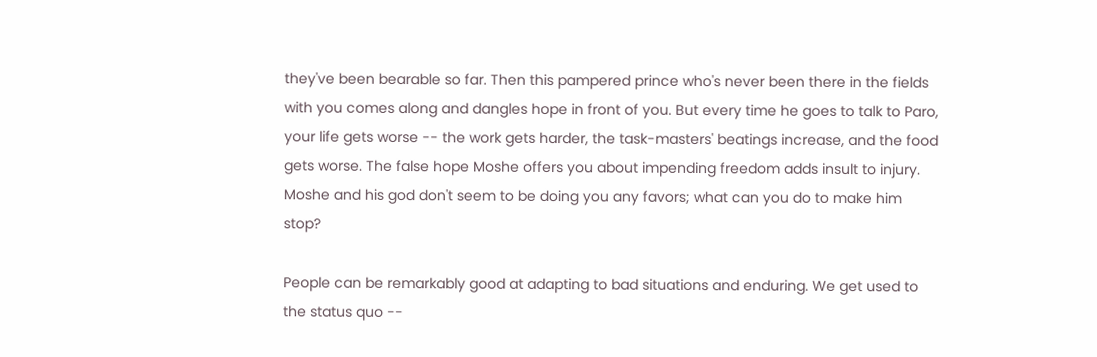they've been bearable so far. Then this pampered prince who's never been there in the fields with you comes along and dangles hope in front of you. But every time he goes to talk to Paro, your life gets worse -- the work gets harder, the task-masters' beatings increase, and the food gets worse. The false hope Moshe offers you about impending freedom adds insult to injury. Moshe and his god don't seem to be doing you any favors; what can you do to make him stop?

People can be remarkably good at adapting to bad situations and enduring. We get used to the status quo --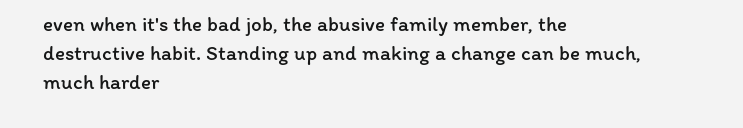even when it's the bad job, the abusive family member, the destructive habit. Standing up and making a change can be much, much harder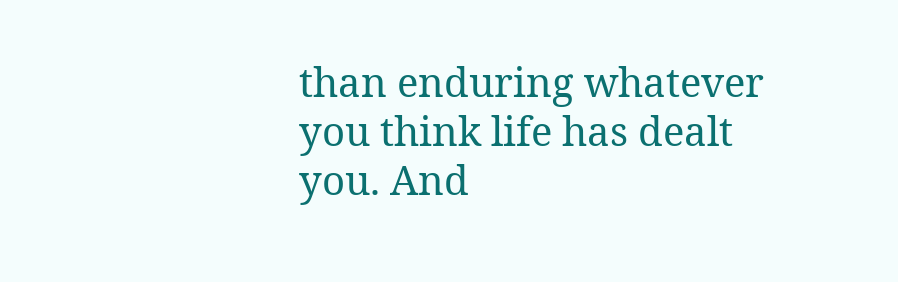than enduring whatever you think life has dealt you. And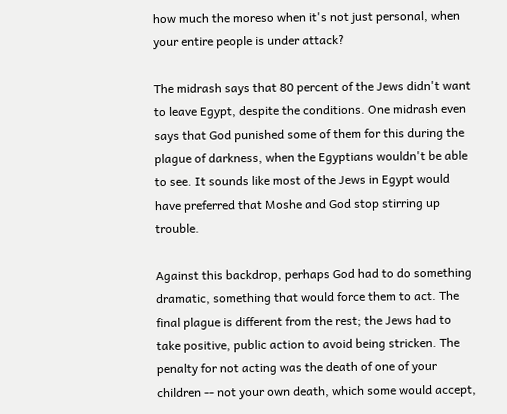how much the moreso when it's not just personal, when your entire people is under attack?

The midrash says that 80 percent of the Jews didn't want to leave Egypt, despite the conditions. One midrash even says that God punished some of them for this during the plague of darkness, when the Egyptians wouldn't be able to see. It sounds like most of the Jews in Egypt would have preferred that Moshe and God stop stirring up trouble.

Against this backdrop, perhaps God had to do something dramatic, something that would force them to act. The final plague is different from the rest; the Jews had to take positive, public action to avoid being stricken. The penalty for not acting was the death of one of your children -- not your own death, which some would accept,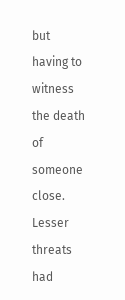but having to witness the death of someone close. Lesser threats had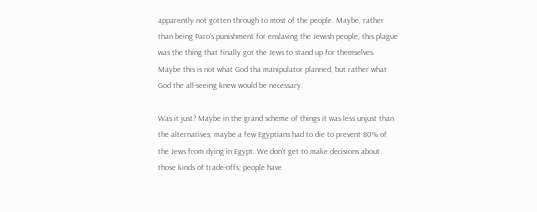apparently not gotten through to most of the people. Maybe, rather than being Paro's punishment for enslaving the Jewish people, this plague was the thing that finally got the Jews to stand up for themselves. Maybe this is not what God tha manipulator planned, but rather what God the all-seeing knew would be necessary.

Was it just? Maybe in the grand scheme of things it was less unjust than the alternatives; maybe a few Egyptians had to die to prevent 80% of the Jews from dying in Egypt. We don't get to make decisions about those kinds of trade-offs; people have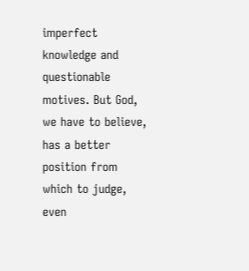imperfect knowledge and questionable motives. But God, we have to believe, has a better position from which to judge, even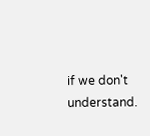if we don't understand.